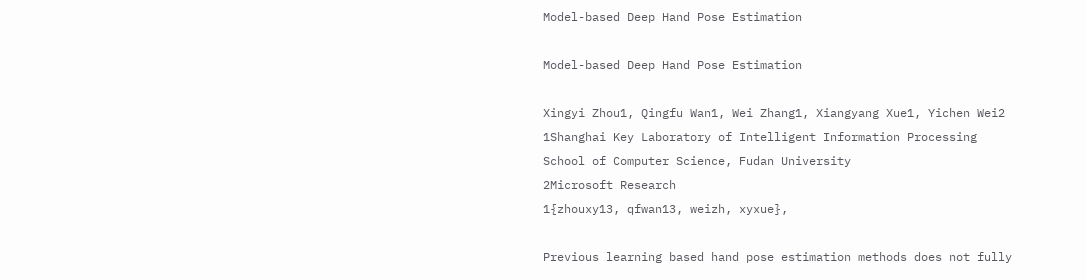Model-based Deep Hand Pose Estimation

Model-based Deep Hand Pose Estimation

Xingyi Zhou1, Qingfu Wan1, Wei Zhang1, Xiangyang Xue1, Yichen Wei2
1Shanghai Key Laboratory of Intelligent Information Processing
School of Computer Science, Fudan University
2Microsoft Research
1{zhouxy13, qfwan13, weizh, xyxue},

Previous learning based hand pose estimation methods does not fully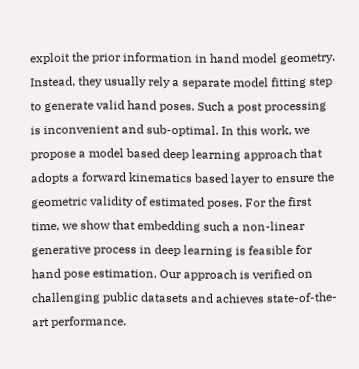exploit the prior information in hand model geometry. Instead, they usually rely a separate model fitting step to generate valid hand poses. Such a post processing is inconvenient and sub-optimal. In this work, we propose a model based deep learning approach that adopts a forward kinematics based layer to ensure the geometric validity of estimated poses. For the first time, we show that embedding such a non-linear generative process in deep learning is feasible for hand pose estimation. Our approach is verified on challenging public datasets and achieves state-of-the-art performance.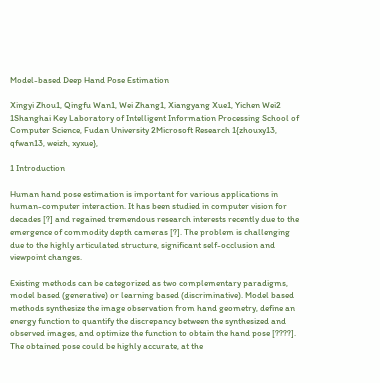Model-based Deep Hand Pose Estimation

Xingyi Zhou1, Qingfu Wan1, Wei Zhang1, Xiangyang Xue1, Yichen Wei2 1Shanghai Key Laboratory of Intelligent Information Processing School of Computer Science, Fudan University 2Microsoft Research 1{zhouxy13, qfwan13, weizh, xyxue},

1 Introduction

Human hand pose estimation is important for various applications in human-computer interaction. It has been studied in computer vision for decades [?] and regained tremendous research interests recently due to the emergence of commodity depth cameras [?]. The problem is challenging due to the highly articulated structure, significant self-occlusion and viewpoint changes.

Existing methods can be categorized as two complementary paradigms, model based (generative) or learning based (discriminative). Model based methods synthesize the image observation from hand geometry, define an energy function to quantify the discrepancy between the synthesized and observed images, and optimize the function to obtain the hand pose [????]. The obtained pose could be highly accurate, at the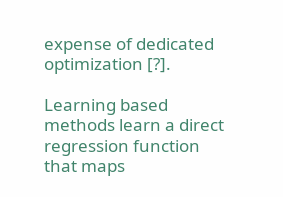expense of dedicated optimization [?].

Learning based methods learn a direct regression function that maps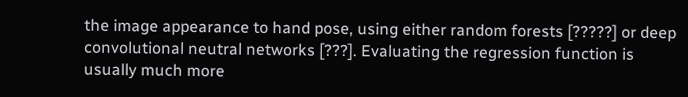the image appearance to hand pose, using either random forests [?????] or deep convolutional neutral networks [???]. Evaluating the regression function is usually much more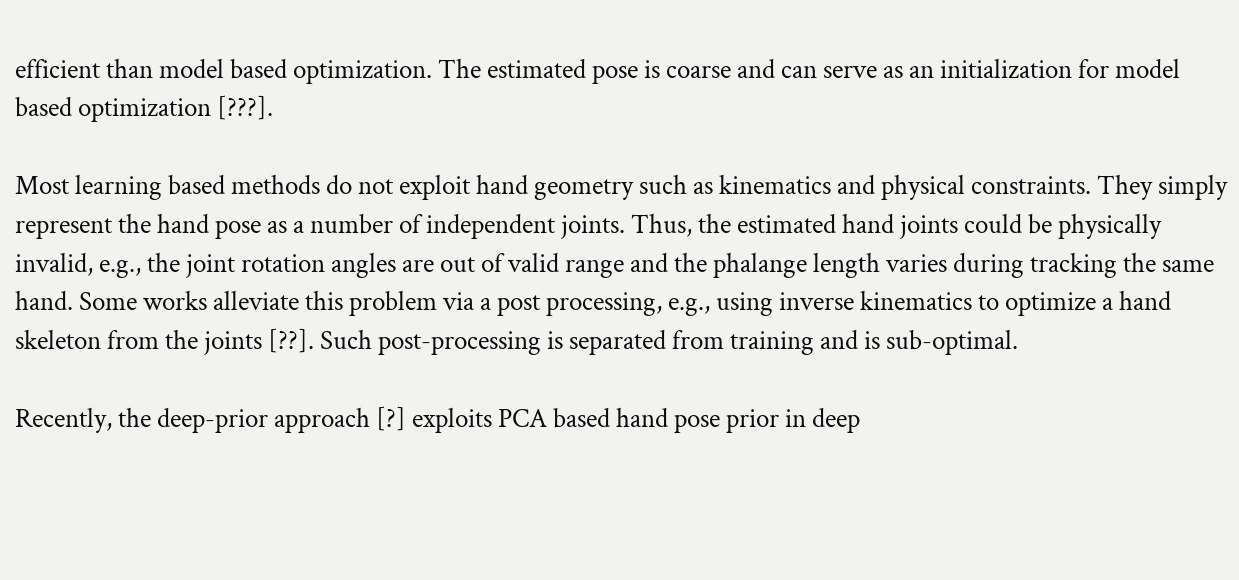efficient than model based optimization. The estimated pose is coarse and can serve as an initialization for model based optimization [???].

Most learning based methods do not exploit hand geometry such as kinematics and physical constraints. They simply represent the hand pose as a number of independent joints. Thus, the estimated hand joints could be physically invalid, e.g., the joint rotation angles are out of valid range and the phalange length varies during tracking the same hand. Some works alleviate this problem via a post processing, e.g., using inverse kinematics to optimize a hand skeleton from the joints [??]. Such post-processing is separated from training and is sub-optimal.

Recently, the deep-prior approach [?] exploits PCA based hand pose prior in deep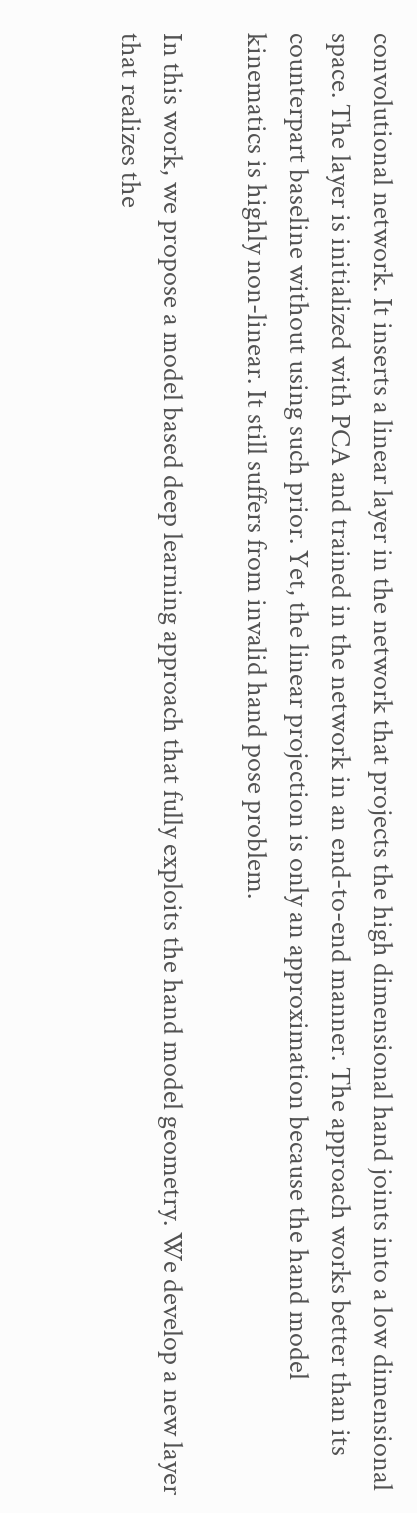convolutional network. It inserts a linear layer in the network that projects the high dimensional hand joints into a low dimensional space. The layer is initialized with PCA and trained in the network in an end-to-end manner. The approach works better than its counterpart baseline without using such prior. Yet, the linear projection is only an approximation because the hand model kinematics is highly non-linear. It still suffers from invalid hand pose problem.

In this work, we propose a model based deep learning approach that fully exploits the hand model geometry. We develop a new layer that realizes the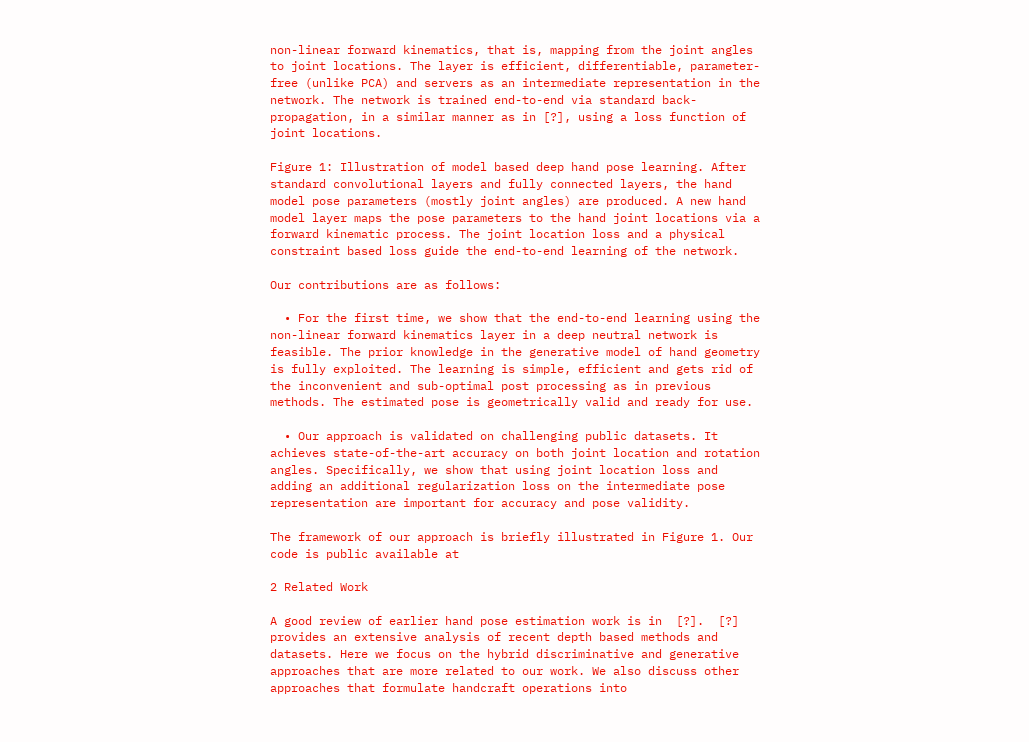non-linear forward kinematics, that is, mapping from the joint angles to joint locations. The layer is efficient, differentiable, parameter-free (unlike PCA) and servers as an intermediate representation in the network. The network is trained end-to-end via standard back-propagation, in a similar manner as in [?], using a loss function of joint locations.

Figure 1: Illustration of model based deep hand pose learning. After standard convolutional layers and fully connected layers, the hand model pose parameters (mostly joint angles) are produced. A new hand model layer maps the pose parameters to the hand joint locations via a forward kinematic process. The joint location loss and a physical constraint based loss guide the end-to-end learning of the network.

Our contributions are as follows:

  • For the first time, we show that the end-to-end learning using the non-linear forward kinematics layer in a deep neutral network is feasible. The prior knowledge in the generative model of hand geometry is fully exploited. The learning is simple, efficient and gets rid of the inconvenient and sub-optimal post processing as in previous methods. The estimated pose is geometrically valid and ready for use.

  • Our approach is validated on challenging public datasets. It achieves state-of-the-art accuracy on both joint location and rotation angles. Specifically, we show that using joint location loss and adding an additional regularization loss on the intermediate pose representation are important for accuracy and pose validity.

The framework of our approach is briefly illustrated in Figure 1. Our code is public available at

2 Related Work

A good review of earlier hand pose estimation work is in  [?].  [?] provides an extensive analysis of recent depth based methods and datasets. Here we focus on the hybrid discriminative and generative approaches that are more related to our work. We also discuss other approaches that formulate handcraft operations into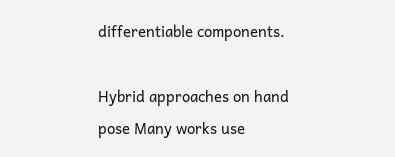differentiable components.

Hybrid approaches on hand pose Many works use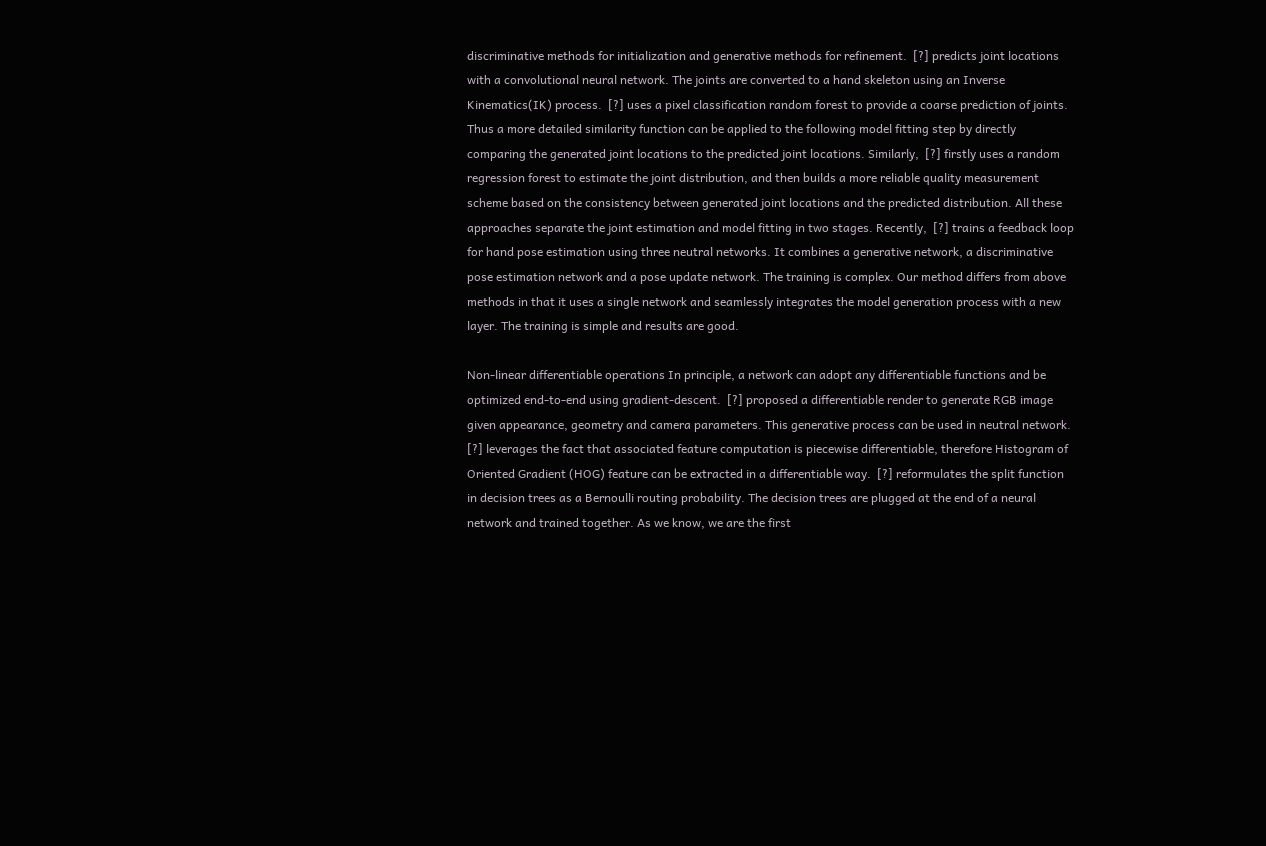discriminative methods for initialization and generative methods for refinement.  [?] predicts joint locations with a convolutional neural network. The joints are converted to a hand skeleton using an Inverse Kinematics(IK) process.  [?] uses a pixel classification random forest to provide a coarse prediction of joints. Thus a more detailed similarity function can be applied to the following model fitting step by directly comparing the generated joint locations to the predicted joint locations. Similarly,  [?] firstly uses a random regression forest to estimate the joint distribution, and then builds a more reliable quality measurement scheme based on the consistency between generated joint locations and the predicted distribution. All these approaches separate the joint estimation and model fitting in two stages. Recently,  [?] trains a feedback loop for hand pose estimation using three neutral networks. It combines a generative network, a discriminative pose estimation network and a pose update network. The training is complex. Our method differs from above methods in that it uses a single network and seamlessly integrates the model generation process with a new layer. The training is simple and results are good.

Non-linear differentiable operations In principle, a network can adopt any differentiable functions and be optimized end-to-end using gradient-descent.  [?] proposed a differentiable render to generate RGB image given appearance, geometry and camera parameters. This generative process can be used in neutral network.  [?] leverages the fact that associated feature computation is piecewise differentiable, therefore Histogram of Oriented Gradient (HOG) feature can be extracted in a differentiable way.  [?] reformulates the split function in decision trees as a Bernoulli routing probability. The decision trees are plugged at the end of a neural network and trained together. As we know, we are the first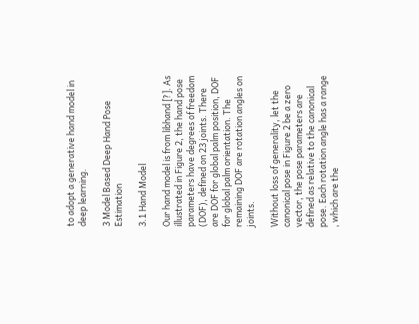to adopt a generative hand model in deep learning.

3 Model Based Deep Hand Pose Estimation

3.1 Hand Model

Our hand model is from libhand [?]. As illustrated in Figure 2, the hand pose parameters have degrees of freedom (DOF), defined on 23 joints. There are DOF for global palm position, DOF for global palm orientation. The remaining DOF are rotation angles on joints.

Without loss of generality, let the canonical pose in Figure 2 be a zero vector, the pose parameters are defined as relative to the canonical pose. Each rotation angle has a range , which are the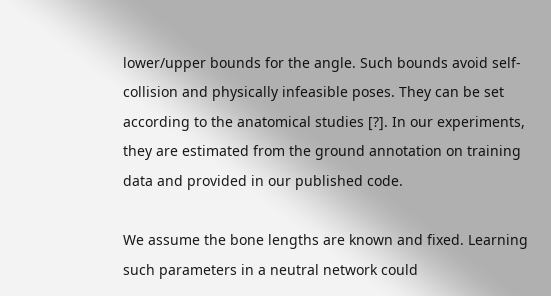lower/upper bounds for the angle. Such bounds avoid self-collision and physically infeasible poses. They can be set according to the anatomical studies [?]. In our experiments, they are estimated from the ground annotation on training data and provided in our published code.

We assume the bone lengths are known and fixed. Learning such parameters in a neutral network could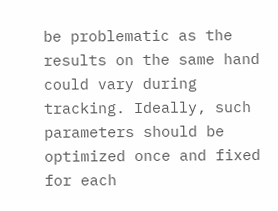be problematic as the results on the same hand could vary during tracking. Ideally, such parameters should be optimized once and fixed for each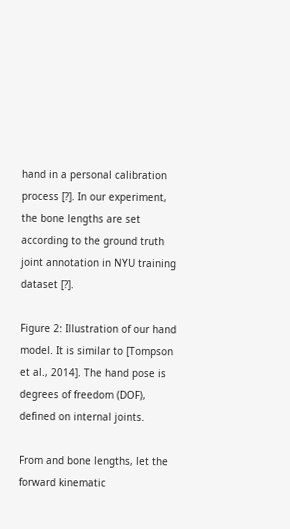hand in a personal calibration process [?]. In our experiment, the bone lengths are set according to the ground truth joint annotation in NYU training dataset [?].

Figure 2: Illustration of our hand model. It is similar to [Tompson et al., 2014]. The hand pose is degrees of freedom (DOF), defined on internal joints.

From and bone lengths, let the forward kinematic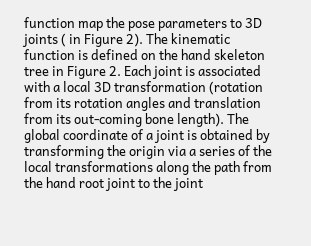function map the pose parameters to 3D joints ( in Figure 2). The kinematic function is defined on the hand skeleton tree in Figure 2. Each joint is associated with a local 3D transformation (rotation from its rotation angles and translation from its out-coming bone length). The global coordinate of a joint is obtained by transforming the origin via a series of the local transformations along the path from the hand root joint to the joint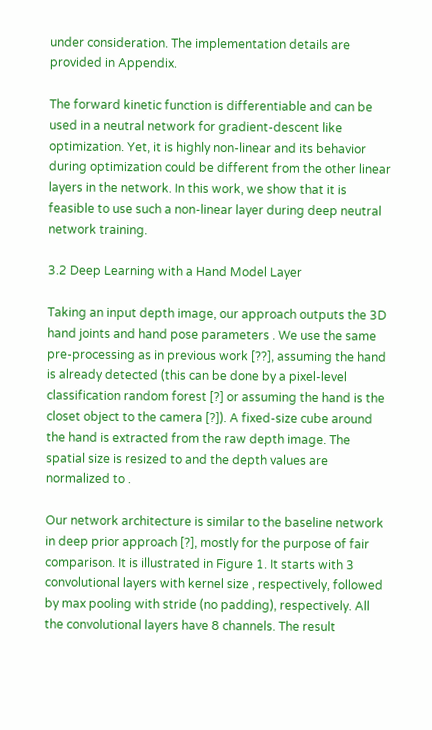under consideration. The implementation details are provided in Appendix.

The forward kinetic function is differentiable and can be used in a neutral network for gradient-descent like optimization. Yet, it is highly non-linear and its behavior during optimization could be different from the other linear layers in the network. In this work, we show that it is feasible to use such a non-linear layer during deep neutral network training.

3.2 Deep Learning with a Hand Model Layer

Taking an input depth image, our approach outputs the 3D hand joints and hand pose parameters . We use the same pre-processing as in previous work [??], assuming the hand is already detected (this can be done by a pixel-level classification random forest [?] or assuming the hand is the closet object to the camera [?]). A fixed-size cube around the hand is extracted from the raw depth image. The spatial size is resized to and the depth values are normalized to .

Our network architecture is similar to the baseline network in deep prior approach [?], mostly for the purpose of fair comparison. It is illustrated in Figure 1. It starts with 3 convolutional layers with kernel size , respectively, followed by max pooling with stride (no padding), respectively. All the convolutional layers have 8 channels. The result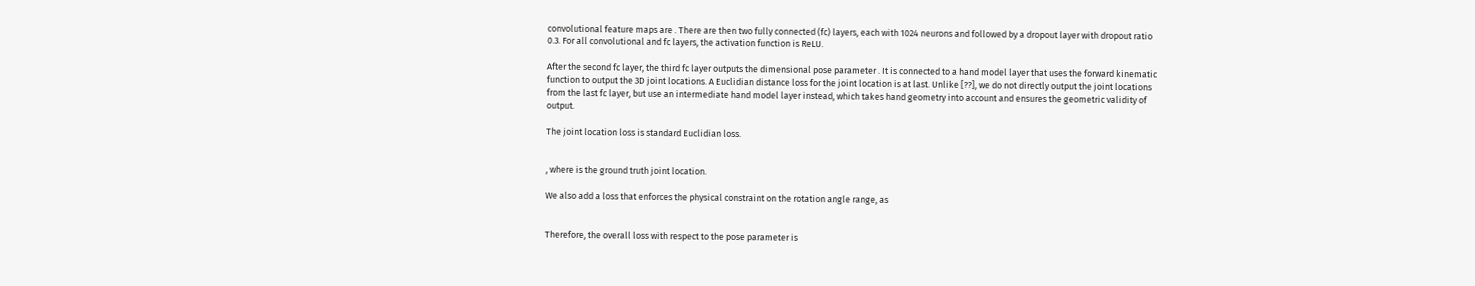convolutional feature maps are . There are then two fully connected (fc) layers, each with 1024 neurons and followed by a dropout layer with dropout ratio 0.3. For all convolutional and fc layers, the activation function is ReLU.

After the second fc layer, the third fc layer outputs the dimensional pose parameter . It is connected to a hand model layer that uses the forward kinematic function to output the 3D joint locations. A Euclidian distance loss for the joint location is at last. Unlike [??], we do not directly output the joint locations from the last fc layer, but use an intermediate hand model layer instead, which takes hand geometry into account and ensures the geometric validity of output.

The joint location loss is standard Euclidian loss.


, where is the ground truth joint location.

We also add a loss that enforces the physical constraint on the rotation angle range, as


Therefore, the overall loss with respect to the pose parameter is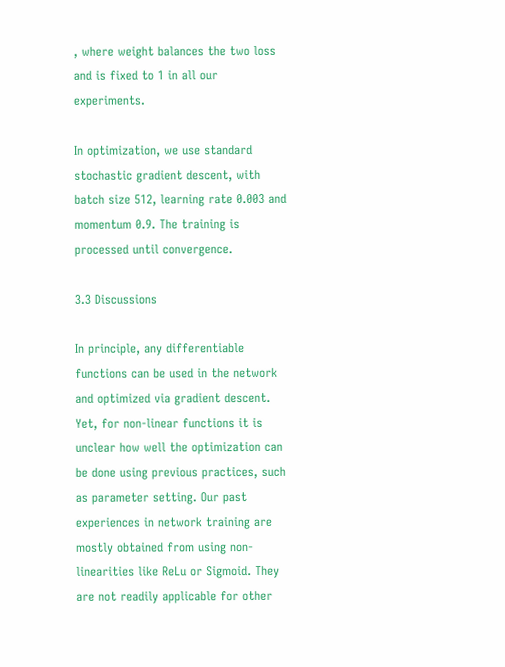, where weight balances the two loss and is fixed to 1 in all our experiments.

In optimization, we use standard stochastic gradient descent, with batch size 512, learning rate 0.003 and momentum 0.9. The training is processed until convergence.

3.3 Discussions

In principle, any differentiable functions can be used in the network and optimized via gradient descent. Yet, for non-linear functions it is unclear how well the optimization can be done using previous practices, such as parameter setting. Our past experiences in network training are mostly obtained from using non-linearities like ReLu or Sigmoid. They are not readily applicable for other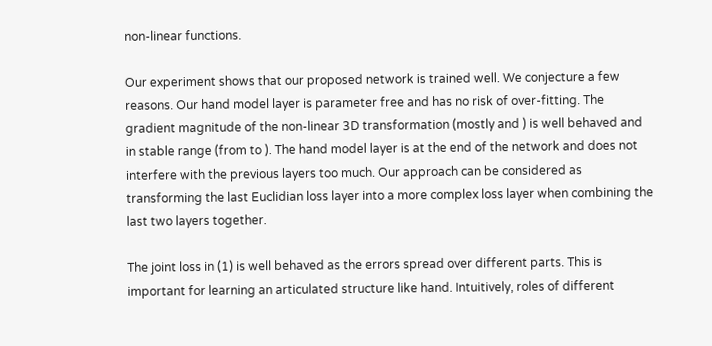non-linear functions.

Our experiment shows that our proposed network is trained well. We conjecture a few reasons. Our hand model layer is parameter free and has no risk of over-fitting. The gradient magnitude of the non-linear 3D transformation (mostly and ) is well behaved and in stable range (from to ). The hand model layer is at the end of the network and does not interfere with the previous layers too much. Our approach can be considered as transforming the last Euclidian loss layer into a more complex loss layer when combining the last two layers together.

The joint loss in (1) is well behaved as the errors spread over different parts. This is important for learning an articulated structure like hand. Intuitively, roles of different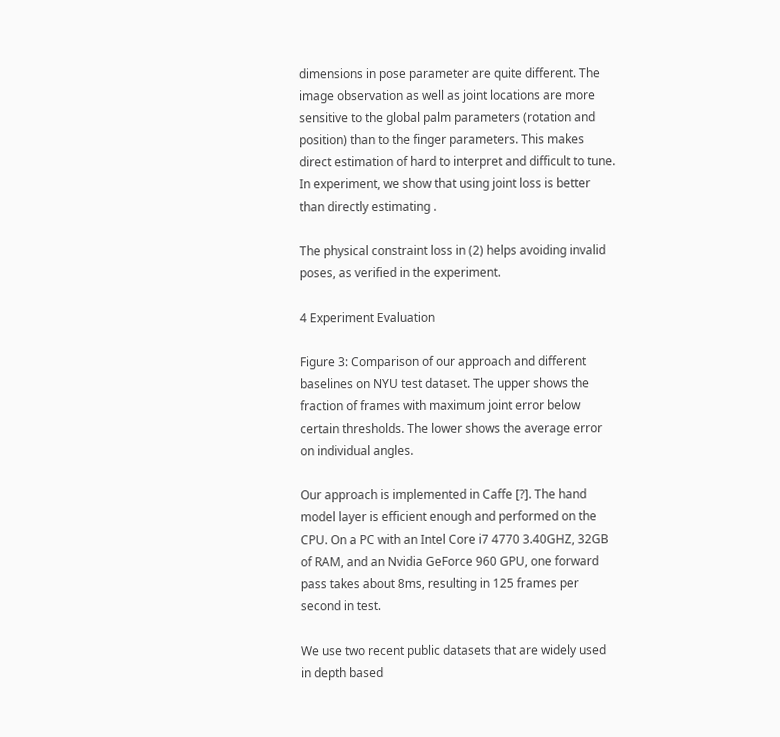dimensions in pose parameter are quite different. The image observation as well as joint locations are more sensitive to the global palm parameters (rotation and position) than to the finger parameters. This makes direct estimation of hard to interpret and difficult to tune. In experiment, we show that using joint loss is better than directly estimating .

The physical constraint loss in (2) helps avoiding invalid poses, as verified in the experiment.

4 Experiment Evaluation

Figure 3: Comparison of our approach and different baselines on NYU test dataset. The upper shows the fraction of frames with maximum joint error below certain thresholds. The lower shows the average error on individual angles.

Our approach is implemented in Caffe [?]. The hand model layer is efficient enough and performed on the CPU. On a PC with an Intel Core i7 4770 3.40GHZ, 32GB of RAM, and an Nvidia GeForce 960 GPU, one forward pass takes about 8ms, resulting in 125 frames per second in test.

We use two recent public datasets that are widely used in depth based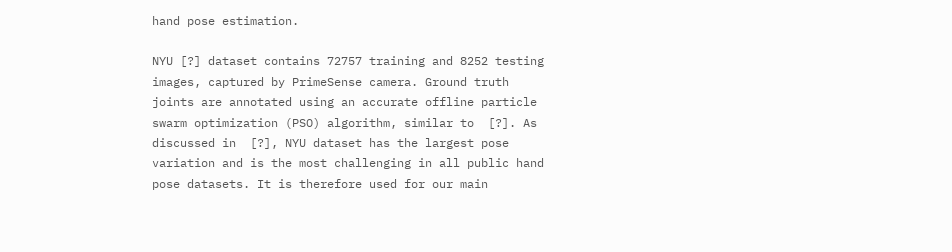hand pose estimation.

NYU [?] dataset contains 72757 training and 8252 testing images, captured by PrimeSense camera. Ground truth joints are annotated using an accurate offline particle swarm optimization (PSO) algorithm, similar to  [?]. As discussed in  [?], NYU dataset has the largest pose variation and is the most challenging in all public hand pose datasets. It is therefore used for our main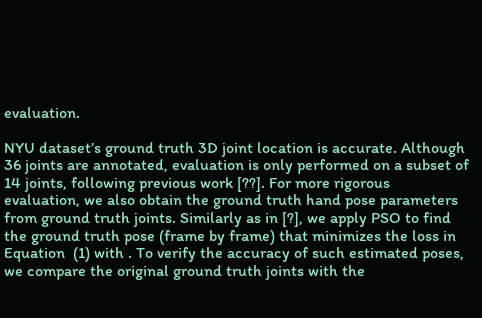evaluation.

NYU dataset’s ground truth 3D joint location is accurate. Although 36 joints are annotated, evaluation is only performed on a subset of 14 joints, following previous work [??]. For more rigorous evaluation, we also obtain the ground truth hand pose parameters from ground truth joints. Similarly as in [?], we apply PSO to find the ground truth pose (frame by frame) that minimizes the loss in Equation  (1) with . To verify the accuracy of such estimated poses, we compare the original ground truth joints with the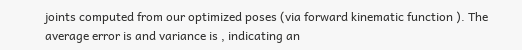joints computed from our optimized poses (via forward kinematic function ). The average error is and variance is , indicating an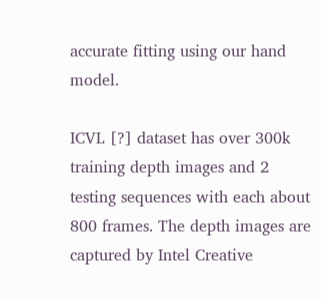accurate fitting using our hand model.

ICVL [?] dataset has over 300k training depth images and 2 testing sequences with each about 800 frames. The depth images are captured by Intel Creative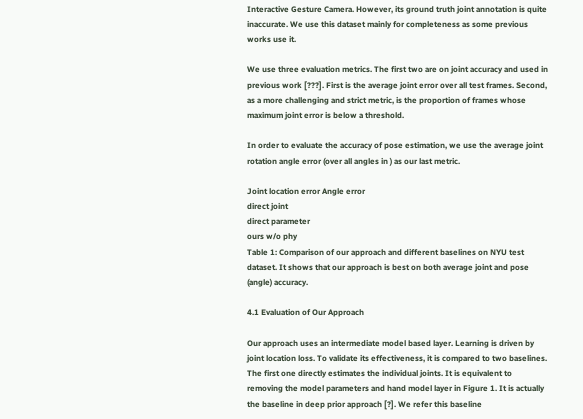Interactive Gesture Camera. However, its ground truth joint annotation is quite inaccurate. We use this dataset mainly for completeness as some previous works use it.

We use three evaluation metrics. The first two are on joint accuracy and used in previous work [???]. First is the average joint error over all test frames. Second, as a more challenging and strict metric, is the proportion of frames whose maximum joint error is below a threshold.

In order to evaluate the accuracy of pose estimation, we use the average joint rotation angle error (over all angles in ) as our last metric.

Joint location error Angle error
direct joint
direct parameter
ours w/o phy
Table 1: Comparison of our approach and different baselines on NYU test dataset. It shows that our approach is best on both average joint and pose (angle) accuracy.

4.1 Evaluation of Our Approach

Our approach uses an intermediate model based layer. Learning is driven by joint location loss. To validate its effectiveness, it is compared to two baselines. The first one directly estimates the individual joints. It is equivalent to removing the model parameters and hand model layer in Figure 1. It is actually the baseline in deep prior approach [?]. We refer this baseline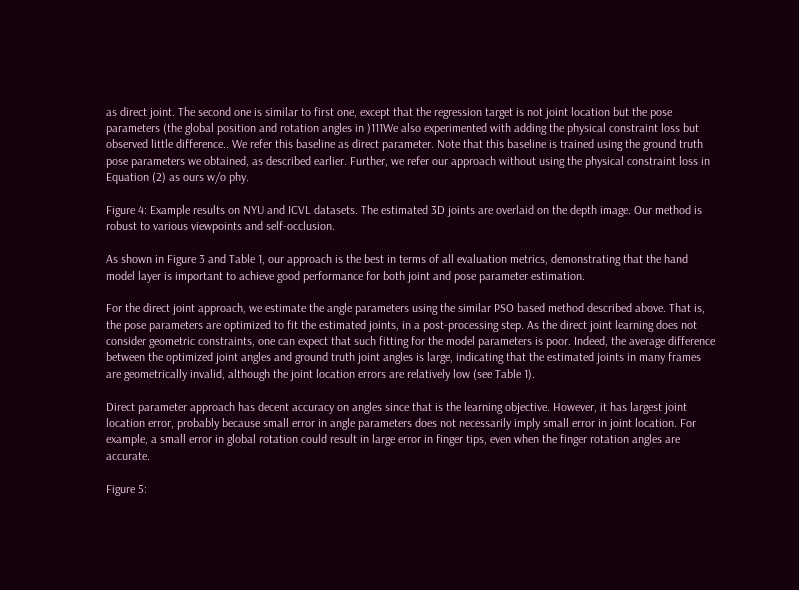as direct joint. The second one is similar to first one, except that the regression target is not joint location but the pose parameters (the global position and rotation angles in )111We also experimented with adding the physical constraint loss but observed little difference.. We refer this baseline as direct parameter. Note that this baseline is trained using the ground truth pose parameters we obtained, as described earlier. Further, we refer our approach without using the physical constraint loss in Equation (2) as ours w/o phy.

Figure 4: Example results on NYU and ICVL datasets. The estimated 3D joints are overlaid on the depth image. Our method is robust to various viewpoints and self-occlusion.

As shown in Figure 3 and Table 1, our approach is the best in terms of all evaluation metrics, demonstrating that the hand model layer is important to achieve good performance for both joint and pose parameter estimation.

For the direct joint approach, we estimate the angle parameters using the similar PSO based method described above. That is, the pose parameters are optimized to fit the estimated joints, in a post-processing step. As the direct joint learning does not consider geometric constraints, one can expect that such fitting for the model parameters is poor. Indeed, the average difference between the optimized joint angles and ground truth joint angles is large, indicating that the estimated joints in many frames are geometrically invalid, although the joint location errors are relatively low (see Table 1).

Direct parameter approach has decent accuracy on angles since that is the learning objective. However, it has largest joint location error, probably because small error in angle parameters does not necessarily imply small error in joint location. For example, a small error in global rotation could result in large error in finger tips, even when the finger rotation angles are accurate.

Figure 5: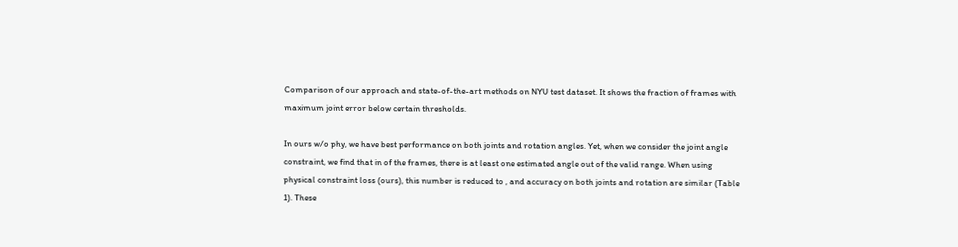Comparison of our approach and state-of-the-art methods on NYU test dataset. It shows the fraction of frames with maximum joint error below certain thresholds.

In ours w/o phy, we have best performance on both joints and rotation angles. Yet, when we consider the joint angle constraint, we find that in of the frames, there is at least one estimated angle out of the valid range. When using physical constraint loss (ours), this number is reduced to , and accuracy on both joints and rotation are similar (Table 1). These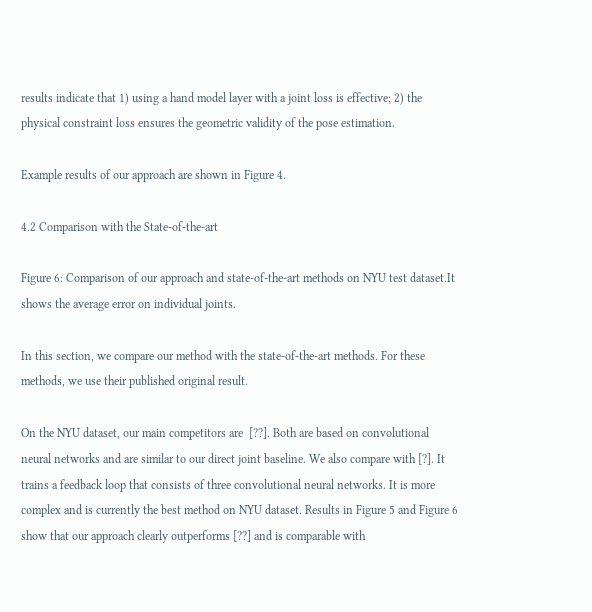results indicate that 1) using a hand model layer with a joint loss is effective; 2) the physical constraint loss ensures the geometric validity of the pose estimation.

Example results of our approach are shown in Figure 4.

4.2 Comparison with the State-of-the-art

Figure 6: Comparison of our approach and state-of-the-art methods on NYU test dataset.It shows the average error on individual joints.

In this section, we compare our method with the state-of-the-art methods. For these methods, we use their published original result.

On the NYU dataset, our main competitors are  [??]. Both are based on convolutional neural networks and are similar to our direct joint baseline. We also compare with [?]. It trains a feedback loop that consists of three convolutional neural networks. It is more complex and is currently the best method on NYU dataset. Results in Figure 5 and Figure 6 show that our approach clearly outperforms [??] and is comparable with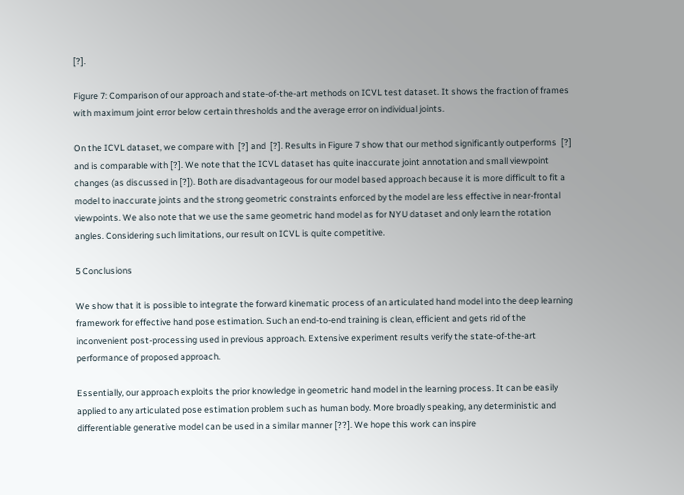[?].

Figure 7: Comparison of our approach and state-of-the-art methods on ICVL test dataset. It shows the fraction of frames with maximum joint error below certain thresholds and the average error on individual joints.

On the ICVL dataset, we compare with  [?] and  [?]. Results in Figure 7 show that our method significantly outperforms  [?] and is comparable with [?]. We note that the ICVL dataset has quite inaccurate joint annotation and small viewpoint changes (as discussed in [?]). Both are disadvantageous for our model based approach because it is more difficult to fit a model to inaccurate joints and the strong geometric constraints enforced by the model are less effective in near-frontal viewpoints. We also note that we use the same geometric hand model as for NYU dataset and only learn the rotation angles. Considering such limitations, our result on ICVL is quite competitive.

5 Conclusions

We show that it is possible to integrate the forward kinematic process of an articulated hand model into the deep learning framework for effective hand pose estimation. Such an end-to-end training is clean, efficient and gets rid of the inconvenient post-processing used in previous approach. Extensive experiment results verify the state-of-the-art performance of proposed approach.

Essentially, our approach exploits the prior knowledge in geometric hand model in the learning process. It can be easily applied to any articulated pose estimation problem such as human body. More broadly speaking, any deterministic and differentiable generative model can be used in a similar manner [??]. We hope this work can inspire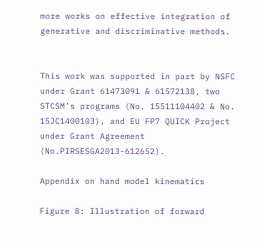more works on effective integration of generative and discriminative methods.


This work was supported in part by NSFC under Grant 61473091 & 61572138, two STCSM’s programs (No. 15511104402 & No. 15JC1400103), and EU FP7 QUICK Project under Grant Agreement (No.PIRSESGA2013-612652).

Appendix on hand model kinematics

Figure 8: Illustration of forward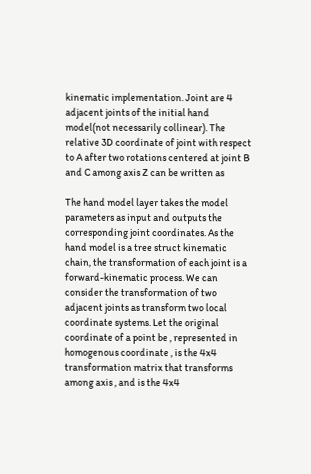kinematic implementation. Joint are 4 adjacent joints of the initial hand model(not necessarily collinear). The relative 3D coordinate of joint with respect to A after two rotations centered at joint B and C among axis Z can be written as

The hand model layer takes the model parameters as input and outputs the corresponding joint coordinates. As the hand model is a tree struct kinematic chain, the transformation of each joint is a forward-kinematic process. We can consider the transformation of two adjacent joints as transform two local coordinate systems. Let the original coordinate of a point be , represented in homogenous coordinate , is the 4x4 transformation matrix that transforms among axis , and is the 4x4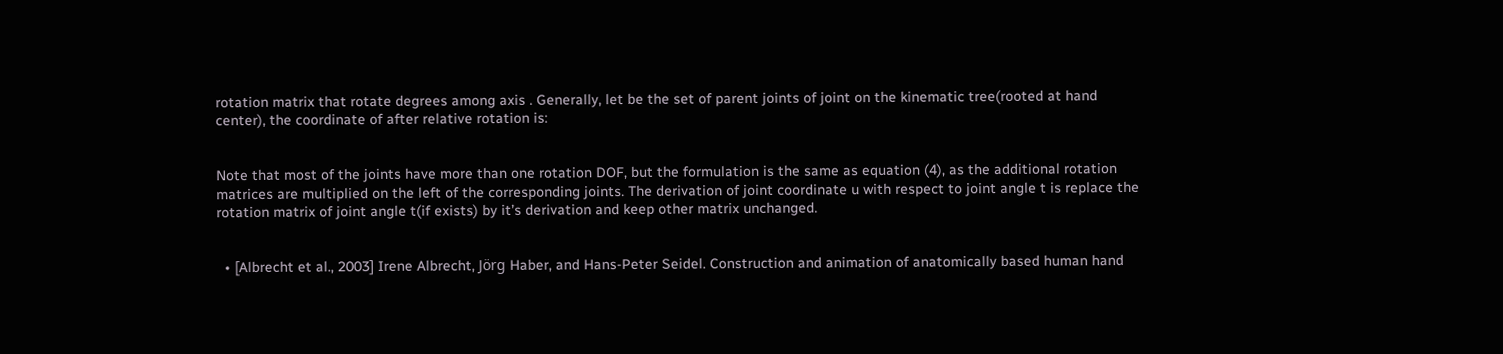rotation matrix that rotate degrees among axis . Generally, let be the set of parent joints of joint on the kinematic tree(rooted at hand center), the coordinate of after relative rotation is:


Note that most of the joints have more than one rotation DOF, but the formulation is the same as equation (4), as the additional rotation matrices are multiplied on the left of the corresponding joints. The derivation of joint coordinate u with respect to joint angle t is replace the rotation matrix of joint angle t(if exists) by it’s derivation and keep other matrix unchanged.


  • [Albrecht et al., 2003] Irene Albrecht, Jörg Haber, and Hans-Peter Seidel. Construction and animation of anatomically based human hand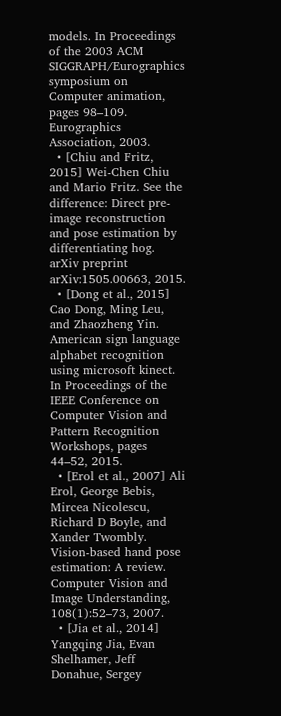models. In Proceedings of the 2003 ACM SIGGRAPH/Eurographics symposium on Computer animation, pages 98–109. Eurographics Association, 2003.
  • [Chiu and Fritz, 2015] Wei-Chen Chiu and Mario Fritz. See the difference: Direct pre-image reconstruction and pose estimation by differentiating hog. arXiv preprint arXiv:1505.00663, 2015.
  • [Dong et al., 2015] Cao Dong, Ming Leu, and Zhaozheng Yin. American sign language alphabet recognition using microsoft kinect. In Proceedings of the IEEE Conference on Computer Vision and Pattern Recognition Workshops, pages 44–52, 2015.
  • [Erol et al., 2007] Ali Erol, George Bebis, Mircea Nicolescu, Richard D Boyle, and Xander Twombly. Vision-based hand pose estimation: A review. Computer Vision and Image Understanding, 108(1):52–73, 2007.
  • [Jia et al., 2014] Yangqing Jia, Evan Shelhamer, Jeff Donahue, Sergey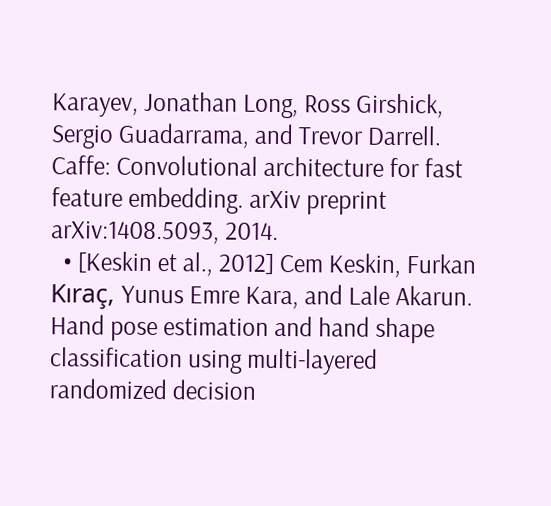Karayev, Jonathan Long, Ross Girshick, Sergio Guadarrama, and Trevor Darrell. Caffe: Convolutional architecture for fast feature embedding. arXiv preprint arXiv:1408.5093, 2014.
  • [Keskin et al., 2012] Cem Keskin, Furkan Kıraç, Yunus Emre Kara, and Lale Akarun. Hand pose estimation and hand shape classification using multi-layered randomized decision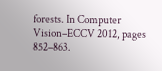forests. In Computer Vision–ECCV 2012, pages 852–863.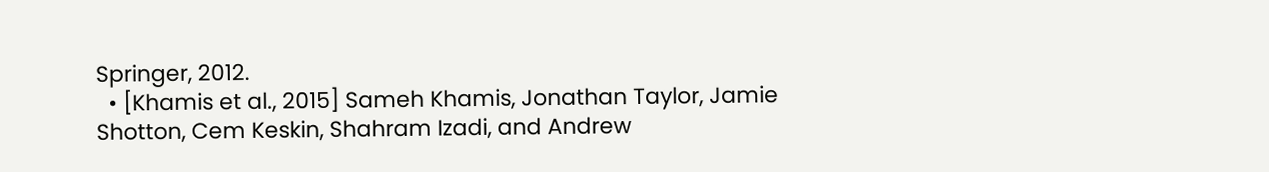Springer, 2012.
  • [Khamis et al., 2015] Sameh Khamis, Jonathan Taylor, Jamie Shotton, Cem Keskin, Shahram Izadi, and Andrew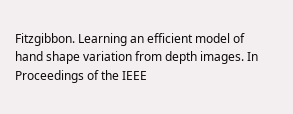Fitzgibbon. Learning an efficient model of hand shape variation from depth images. In Proceedings of the IEEE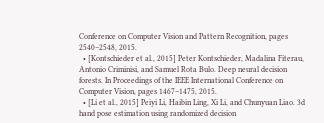Conference on Computer Vision and Pattern Recognition, pages 2540–2548, 2015.
  • [Kontschieder et al., 2015] Peter Kontschieder, Madalina Fiterau, Antonio Criminisi, and Samuel Rota Bulo. Deep neural decision forests. In Proceedings of the IEEE International Conference on Computer Vision, pages 1467–1475, 2015.
  • [Li et al., 2015] Peiyi Li, Haibin Ling, Xi Li, and Chunyuan Liao. 3d hand pose estimation using randomized decision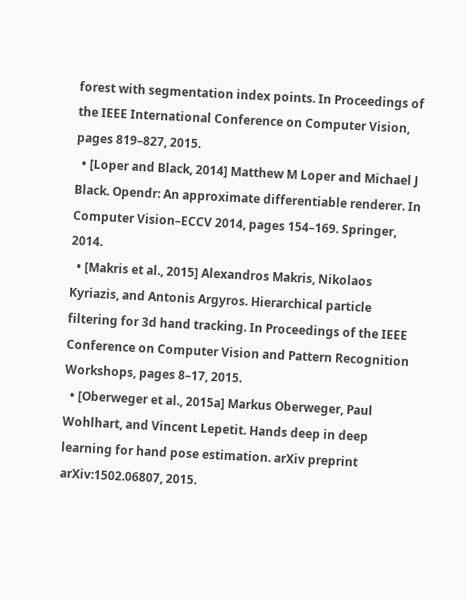forest with segmentation index points. In Proceedings of the IEEE International Conference on Computer Vision, pages 819–827, 2015.
  • [Loper and Black, 2014] Matthew M Loper and Michael J Black. Opendr: An approximate differentiable renderer. In Computer Vision–ECCV 2014, pages 154–169. Springer, 2014.
  • [Makris et al., 2015] Alexandros Makris, Nikolaos Kyriazis, and Antonis Argyros. Hierarchical particle filtering for 3d hand tracking. In Proceedings of the IEEE Conference on Computer Vision and Pattern Recognition Workshops, pages 8–17, 2015.
  • [Oberweger et al., 2015a] Markus Oberweger, Paul Wohlhart, and Vincent Lepetit. Hands deep in deep learning for hand pose estimation. arXiv preprint arXiv:1502.06807, 2015.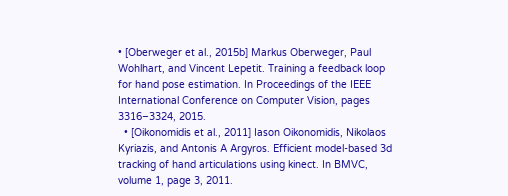• [Oberweger et al., 2015b] Markus Oberweger, Paul Wohlhart, and Vincent Lepetit. Training a feedback loop for hand pose estimation. In Proceedings of the IEEE International Conference on Computer Vision, pages 3316–3324, 2015.
  • [Oikonomidis et al., 2011] Iason Oikonomidis, Nikolaos Kyriazis, and Antonis A Argyros. Efficient model-based 3d tracking of hand articulations using kinect. In BMVC, volume 1, page 3, 2011.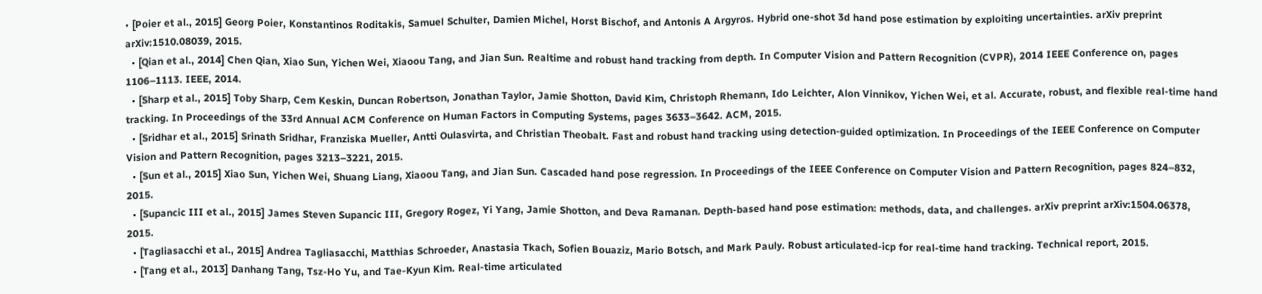• [Poier et al., 2015] Georg Poier, Konstantinos Roditakis, Samuel Schulter, Damien Michel, Horst Bischof, and Antonis A Argyros. Hybrid one-shot 3d hand pose estimation by exploiting uncertainties. arXiv preprint arXiv:1510.08039, 2015.
  • [Qian et al., 2014] Chen Qian, Xiao Sun, Yichen Wei, Xiaoou Tang, and Jian Sun. Realtime and robust hand tracking from depth. In Computer Vision and Pattern Recognition (CVPR), 2014 IEEE Conference on, pages 1106–1113. IEEE, 2014.
  • [Sharp et al., 2015] Toby Sharp, Cem Keskin, Duncan Robertson, Jonathan Taylor, Jamie Shotton, David Kim, Christoph Rhemann, Ido Leichter, Alon Vinnikov, Yichen Wei, et al. Accurate, robust, and flexible real-time hand tracking. In Proceedings of the 33rd Annual ACM Conference on Human Factors in Computing Systems, pages 3633–3642. ACM, 2015.
  • [Sridhar et al., 2015] Srinath Sridhar, Franziska Mueller, Antti Oulasvirta, and Christian Theobalt. Fast and robust hand tracking using detection-guided optimization. In Proceedings of the IEEE Conference on Computer Vision and Pattern Recognition, pages 3213–3221, 2015.
  • [Sun et al., 2015] Xiao Sun, Yichen Wei, Shuang Liang, Xiaoou Tang, and Jian Sun. Cascaded hand pose regression. In Proceedings of the IEEE Conference on Computer Vision and Pattern Recognition, pages 824–832, 2015.
  • [Supancic III et al., 2015] James Steven Supancic III, Gregory Rogez, Yi Yang, Jamie Shotton, and Deva Ramanan. Depth-based hand pose estimation: methods, data, and challenges. arXiv preprint arXiv:1504.06378, 2015.
  • [Tagliasacchi et al., 2015] Andrea Tagliasacchi, Matthias Schroeder, Anastasia Tkach, Sofien Bouaziz, Mario Botsch, and Mark Pauly. Robust articulated-icp for real-time hand tracking. Technical report, 2015.
  • [Tang et al., 2013] Danhang Tang, Tsz-Ho Yu, and Tae-Kyun Kim. Real-time articulated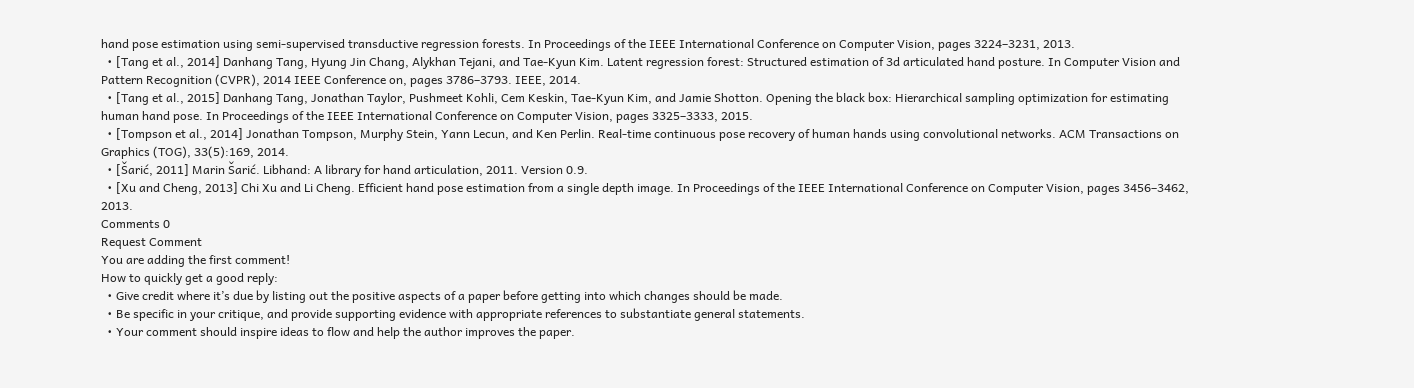hand pose estimation using semi-supervised transductive regression forests. In Proceedings of the IEEE International Conference on Computer Vision, pages 3224–3231, 2013.
  • [Tang et al., 2014] Danhang Tang, Hyung Jin Chang, Alykhan Tejani, and Tae-Kyun Kim. Latent regression forest: Structured estimation of 3d articulated hand posture. In Computer Vision and Pattern Recognition (CVPR), 2014 IEEE Conference on, pages 3786–3793. IEEE, 2014.
  • [Tang et al., 2015] Danhang Tang, Jonathan Taylor, Pushmeet Kohli, Cem Keskin, Tae-Kyun Kim, and Jamie Shotton. Opening the black box: Hierarchical sampling optimization for estimating human hand pose. In Proceedings of the IEEE International Conference on Computer Vision, pages 3325–3333, 2015.
  • [Tompson et al., 2014] Jonathan Tompson, Murphy Stein, Yann Lecun, and Ken Perlin. Real-time continuous pose recovery of human hands using convolutional networks. ACM Transactions on Graphics (TOG), 33(5):169, 2014.
  • [Šarić, 2011] Marin Šarić. Libhand: A library for hand articulation, 2011. Version 0.9.
  • [Xu and Cheng, 2013] Chi Xu and Li Cheng. Efficient hand pose estimation from a single depth image. In Proceedings of the IEEE International Conference on Computer Vision, pages 3456–3462, 2013.
Comments 0
Request Comment
You are adding the first comment!
How to quickly get a good reply:
  • Give credit where it’s due by listing out the positive aspects of a paper before getting into which changes should be made.
  • Be specific in your critique, and provide supporting evidence with appropriate references to substantiate general statements.
  • Your comment should inspire ideas to flow and help the author improves the paper.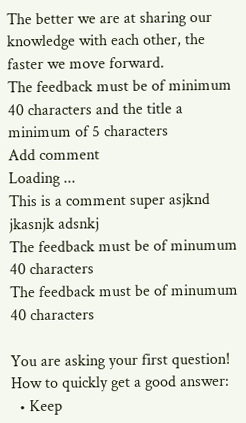The better we are at sharing our knowledge with each other, the faster we move forward.
The feedback must be of minimum 40 characters and the title a minimum of 5 characters
Add comment
Loading ...
This is a comment super asjknd jkasnjk adsnkj
The feedback must be of minumum 40 characters
The feedback must be of minumum 40 characters

You are asking your first question!
How to quickly get a good answer:
  • Keep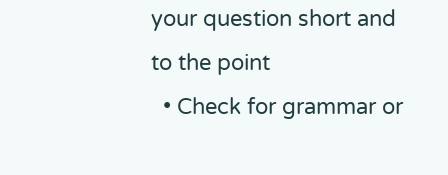your question short and to the point
  • Check for grammar or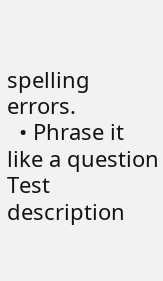spelling errors.
  • Phrase it like a question
Test description